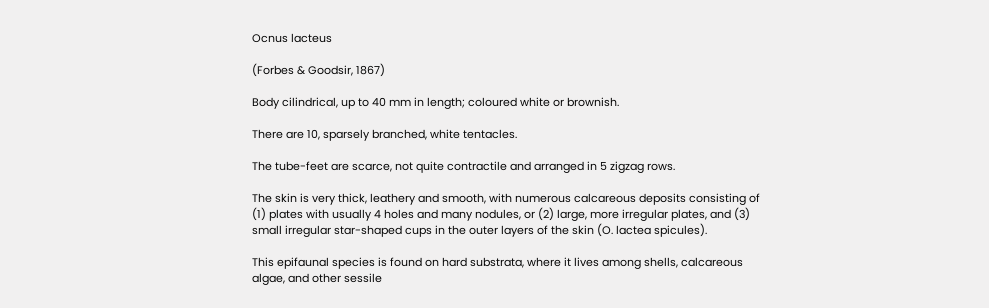Ocnus lacteus

(Forbes & Goodsir, 1867)

Body cilindrical, up to 40 mm in length; coloured white or brownish.

There are 10, sparsely branched, white tentacles.

The tube-feet are scarce, not quite contractile and arranged in 5 zigzag rows.

The skin is very thick, leathery and smooth, with numerous calcareous deposits consisting of (1) plates with usually 4 holes and many nodules, or (2) large, more irregular plates, and (3) small irregular star-shaped cups in the outer layers of the skin (O. lactea spicules).

This epifaunal species is found on hard substrata, where it lives among shells, calcareous algae, and other sessile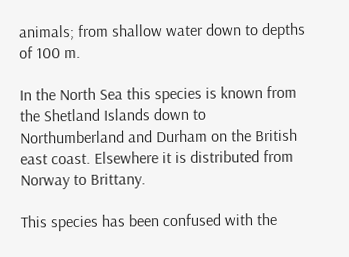animals; from shallow water down to depths of 100 m.

In the North Sea this species is known from the Shetland Islands down to Northumberland and Durham on the British east coast. Elsewhere it is distributed from Norway to Brittany.

This species has been confused with the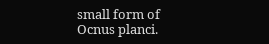small form of Ocnus planci.